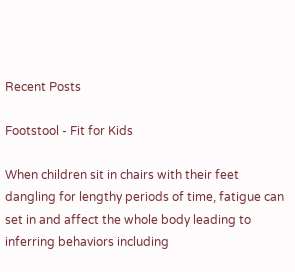Recent Posts

Footstool - Fit for Kids

When children sit in chairs with their feet dangling for lengthy periods of time, fatigue can set in and affect the whole body leading to inferring behaviors including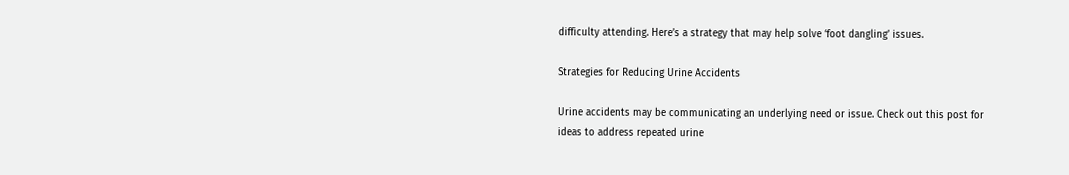difficulty attending. Here’s a strategy that may help solve ‘foot dangling’ issues.

Strategies for Reducing Urine Accidents

Urine accidents may be communicating an underlying need or issue. Check out this post for ideas to address repeated urine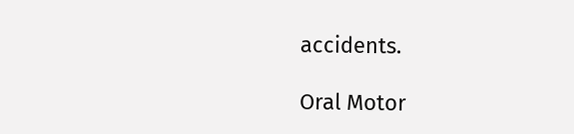accidents.

Oral Motor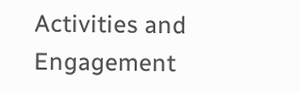Activities and Engagement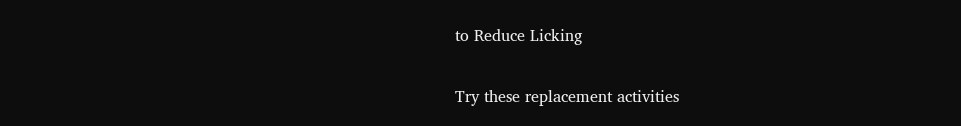to Reduce Licking

Try these replacement activities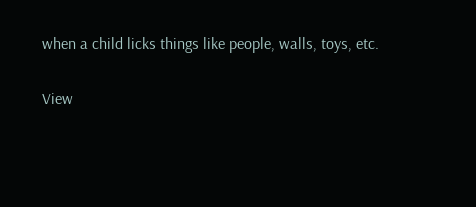when a child licks things like people, walls, toys, etc.

View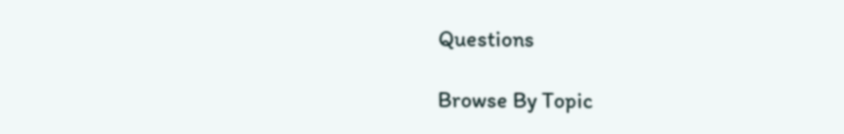Questions

Browse By Topic